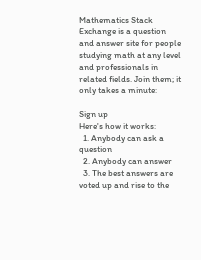Mathematics Stack Exchange is a question and answer site for people studying math at any level and professionals in related fields. Join them; it only takes a minute:

Sign up
Here's how it works:
  1. Anybody can ask a question
  2. Anybody can answer
  3. The best answers are voted up and rise to the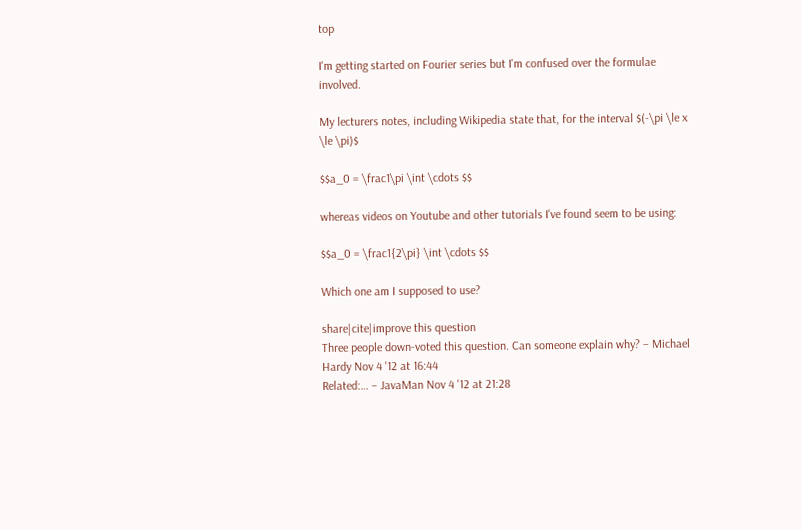top

I'm getting started on Fourier series but I'm confused over the formulae involved.

My lecturers notes, including Wikipedia state that, for the interval $(-\pi \le x \le \pi)$

$$a_0 = \frac1\pi \int \cdots $$

whereas videos on Youtube and other tutorials I've found seem to be using:

$$a_0 = \frac1{2\pi} \int \cdots $$

Which one am I supposed to use?

share|cite|improve this question
Three people down-voted this question. Can someone explain why? – Michael Hardy Nov 4 '12 at 16:44
Related:… – JavaMan Nov 4 '12 at 21:28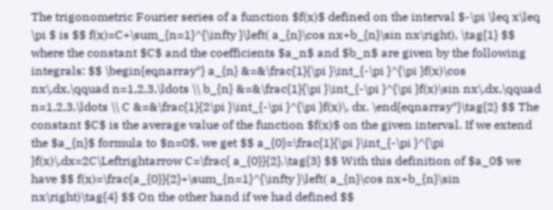The trigonometric Fourier series of a function $f(x)$ defined on the interval $-\pi \leq x\leq \pi $ is $$ f(x)=C+\sum_{n=1}^{\infty }\left( a_{n}\cos nx+b_{n}\sin nx\right), \tag{1} $$ where the constant $C$ and the coefficients $a_n$ and $b_n$ are given by the following integrals: $$ \begin{eqnarray*} a_{n} &=&\frac{1}{\pi }\int_{-\pi }^{\pi }f(x)\cos nx\,dx,\qquad n=1,2,3,\ldots \\ b_{n} &=&\frac{1}{\pi }\int_{-\pi }^{\pi }f(x)\sin nx\,dx,\qquad n=1,2,3,\ldots \\ C &=&\frac{1}{2\pi }\int_{-\pi }^{\pi }f(x)\, dx. \end{eqnarray*}\tag{2} $$ The constant $C$ is the average value of the function $f(x)$ on the given interval. If we extend the $a_{n}$ formula to $n=0$, we get $$ a_{0}=\frac{1}{\pi }\int_{-\pi }^{\pi }f(x)\,dx=2C\Leftrightarrow C=\frac{ a_{0}}{2}.\tag{3} $$ With this definition of $a_0$ we have $$ f(x)=\frac{a_{0}}{2}+\sum_{n=1}^{\infty }\left( a_{n}\cos nx+b_{n}\sin nx\right)\tag{4} $$ On the other hand if we had defined $$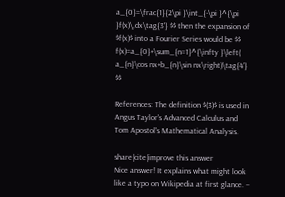a_{0}=\frac{1}{2\pi }\int_{-\pi }^{\pi }f(x)\,dx\tag{3'} $$ then the expansion of $f(x)$ into a Fourier Series would be $$ f(x)=a_{0}+\sum_{n=1}^{\infty }\left( a_{n}\cos nx+b_{n}\sin nx\right)\tag{4'} $$

References: The definition $(3)$ is used in Angus Taylor's Advanced Calculus and Tom Apostol's Mathematical Analysis.

share|cite|improve this answer
Nice answer! It explains what might look like a typo on Wikipedia at first glance. –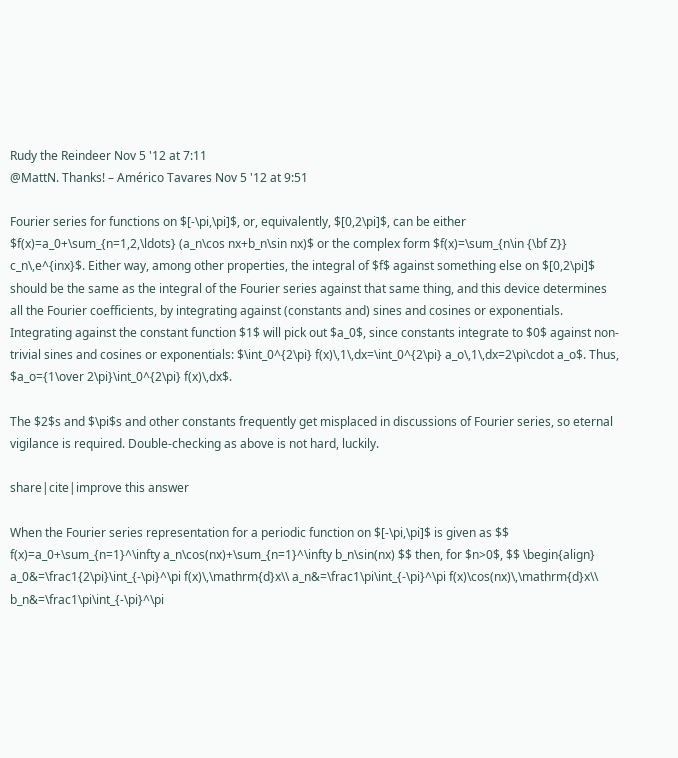Rudy the Reindeer Nov 5 '12 at 7:11
@MattN. Thanks! – Américo Tavares Nov 5 '12 at 9:51

Fourier series for functions on $[-\pi,\pi]$, or, equivalently, $[0,2\pi]$, can be either $f(x)=a_0+\sum_{n=1,2,\ldots} (a_n\cos nx+b_n\sin nx)$ or the complex form $f(x)=\sum_{n\in {\bf Z}} c_n\,e^{inx}$. Either way, among other properties, the integral of $f$ against something else on $[0,2\pi]$ should be the same as the integral of the Fourier series against that same thing, and this device determines all the Fourier coefficients, by integrating against (constants and) sines and cosines or exponentials. Integrating against the constant function $1$ will pick out $a_0$, since constants integrate to $0$ against non-trivial sines and cosines or exponentials: $\int_0^{2\pi} f(x)\,1\,dx=\int_0^{2\pi} a_o\,1\,dx=2\pi\cdot a_o$. Thus, $a_o={1\over 2\pi}\int_0^{2\pi} f(x)\,dx$.

The $2$s and $\pi$s and other constants frequently get misplaced in discussions of Fourier series, so eternal vigilance is required. Double-checking as above is not hard, luckily.

share|cite|improve this answer

When the Fourier series representation for a periodic function on $[-\pi,\pi]$ is given as $$ f(x)=a_0+\sum_{n=1}^\infty a_n\cos(nx)+\sum_{n=1}^\infty b_n\sin(nx) $$ then, for $n>0$, $$ \begin{align} a_0&=\frac1{2\pi}\int_{-\pi}^\pi f(x)\,\mathrm{d}x\\ a_n&=\frac1\pi\int_{-\pi}^\pi f(x)\cos(nx)\,\mathrm{d}x\\ b_n&=\frac1\pi\int_{-\pi}^\pi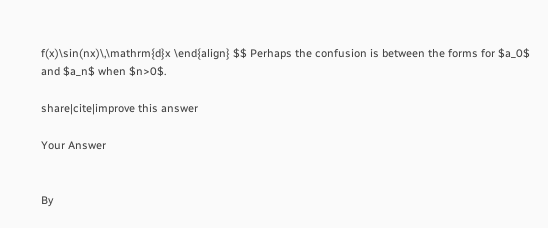f(x)\sin(nx)\,\mathrm{d}x \end{align} $$ Perhaps the confusion is between the forms for $a_0$ and $a_n$ when $n>0$.

share|cite|improve this answer

Your Answer


By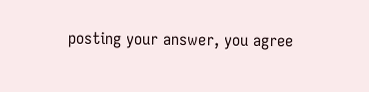posting your answer, you agree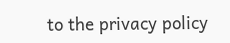to the privacy policy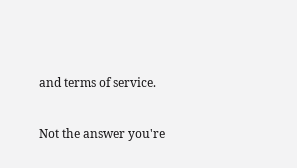and terms of service.

Not the answer you're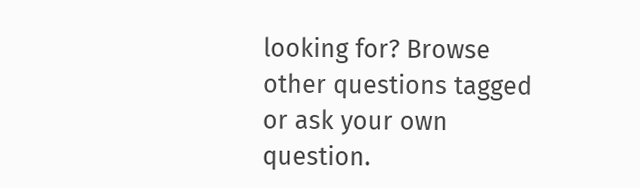looking for? Browse other questions tagged or ask your own question.